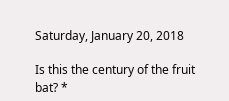Saturday, January 20, 2018

Is this the century of the fruit bat? *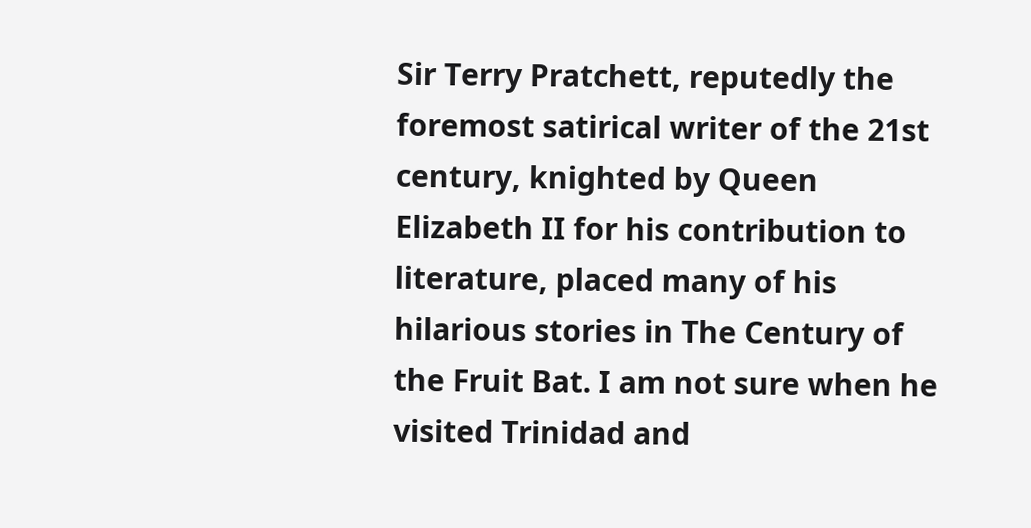Sir Terry Pratchett, reputedly the foremost satirical writer of the 21st century, knighted by Queen Elizabeth II for his contribution to literature, placed many of his hilarious stories in The Century of the Fruit Bat. I am not sure when he visited Trinidad and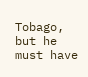Tobago, but he must have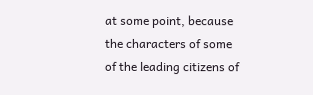at some point, because the characters of some of the leading citizens of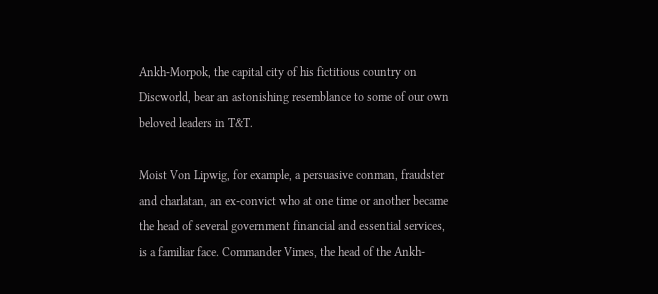Ankh-Morpok, the capital city of his fictitious country on Discworld, bear an astonishing resemblance to some of our own beloved leaders in T&T.

Moist Von Lipwig, for example, a persuasive conman, fraudster and charlatan, an ex-convict who at one time or another became the head of several government financial and essential services, is a familiar face. Commander Vimes, the head of the Ankh-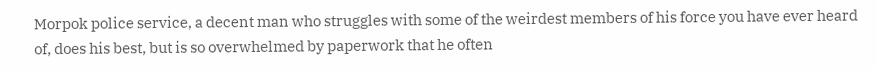Morpok police service, a decent man who struggles with some of the weirdest members of his force you have ever heard of, does his best, but is so overwhelmed by paperwork that he often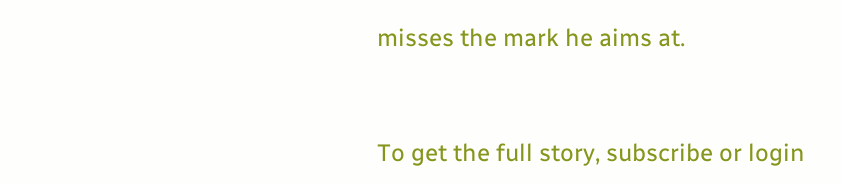misses the mark he aims at.


To get the full story, subscribe or login